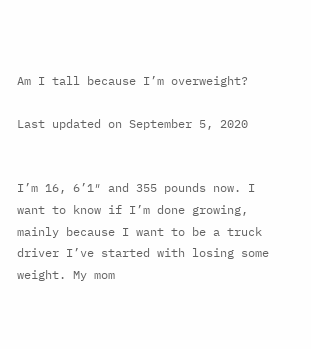Am I tall because I’m overweight?

Last updated on September 5, 2020


I’m 16, 6’1″ and 355 pounds now. I want to know if I’m done growing, mainly because I want to be a truck driver I’ve started with losing some weight. My mom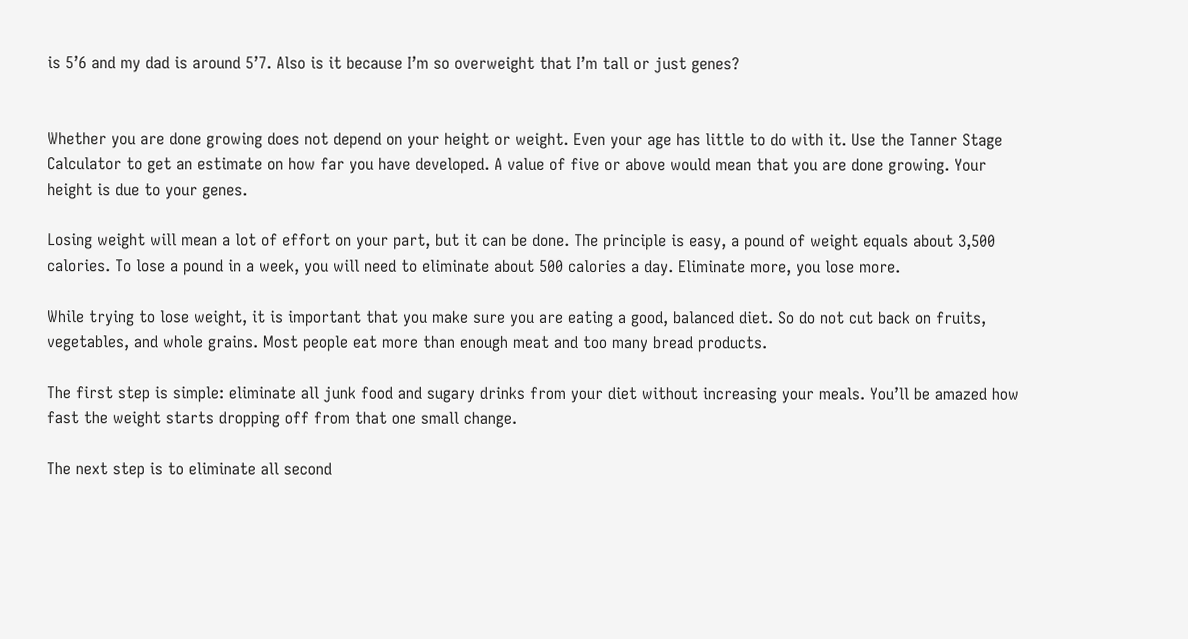is 5’6 and my dad is around 5’7. Also is it because I’m so overweight that I’m tall or just genes?


Whether you are done growing does not depend on your height or weight. Even your age has little to do with it. Use the Tanner Stage Calculator to get an estimate on how far you have developed. A value of five or above would mean that you are done growing. Your height is due to your genes.

Losing weight will mean a lot of effort on your part, but it can be done. The principle is easy, a pound of weight equals about 3,500 calories. To lose a pound in a week, you will need to eliminate about 500 calories a day. Eliminate more, you lose more.

While trying to lose weight, it is important that you make sure you are eating a good, balanced diet. So do not cut back on fruits, vegetables, and whole grains. Most people eat more than enough meat and too many bread products.

The first step is simple: eliminate all junk food and sugary drinks from your diet without increasing your meals. You’ll be amazed how fast the weight starts dropping off from that one small change.

The next step is to eliminate all second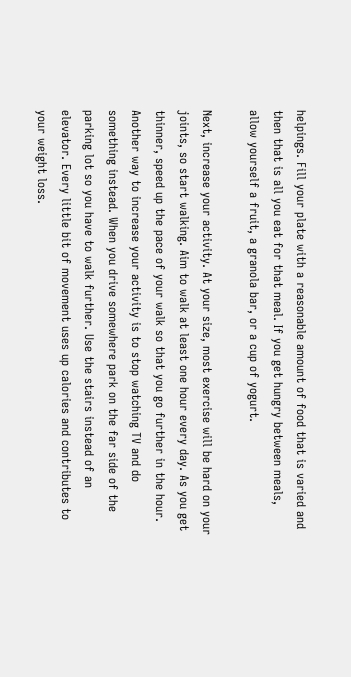helpings. Fill your plate with a reasonable amount of food that is varied and then that is all you eat for that meal. If you get hungry between meals, allow yourself a fruit, a granola bar, or a cup of yogurt.

Next, increase your activity. At your size, most exercise will be hard on your joints, so start walking. Aim to walk at least one hour every day. As you get thinner, speed up the pace of your walk so that you go further in the hour. Another way to increase your activity is to stop watching TV and do something instead. When you drive somewhere park on the far side of the parking lot so you have to walk further. Use the stairs instead of an elevator. Every little bit of movement uses up calories and contributes to your weight loss.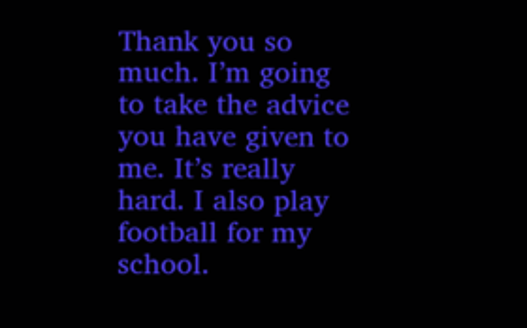Thank you so much. I’m going to take the advice you have given to me. It’s really hard. I also play football for my school.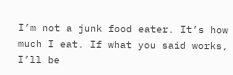I’m not a junk food eater. It’s how much I eat. If what you said works, I’ll be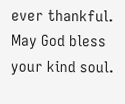ever thankful. May God bless your kind soul.